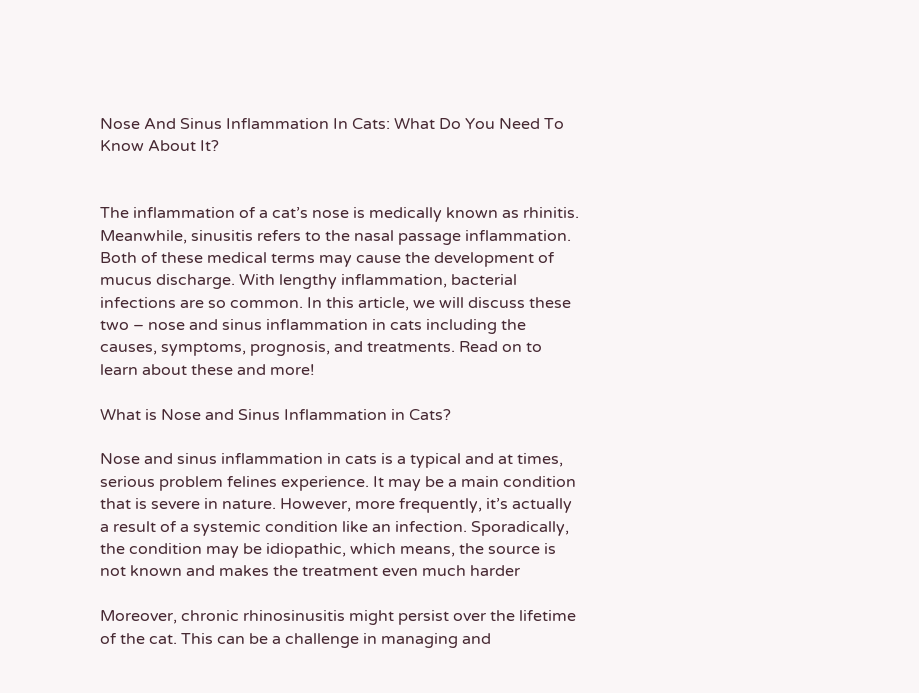Nose And Sinus Inflammation In Cats: What Do You Need To Know About It?


The inflammation of a cat’s nose is medically known as rhinitis. Meanwhile, sinusitis refers to the nasal passage inflammation. Both of these medical terms may cause the development of mucus discharge. With lengthy inflammation, bacterial infections are so common. In this article, we will discuss these two – nose and sinus inflammation in cats including the causes, symptoms, prognosis, and treatments. Read on to learn about these and more!

What is Nose and Sinus Inflammation in Cats?

Nose and sinus inflammation in cats is a typical and at times, serious problem felines experience. It may be a main condition that is severe in nature. However, more frequently, it’s actually a result of a systemic condition like an infection. Sporadically, the condition may be idiopathic, which means, the source is not known and makes the treatment even much harder

Moreover, chronic rhinosinusitis might persist over the lifetime of the cat. This can be a challenge in managing and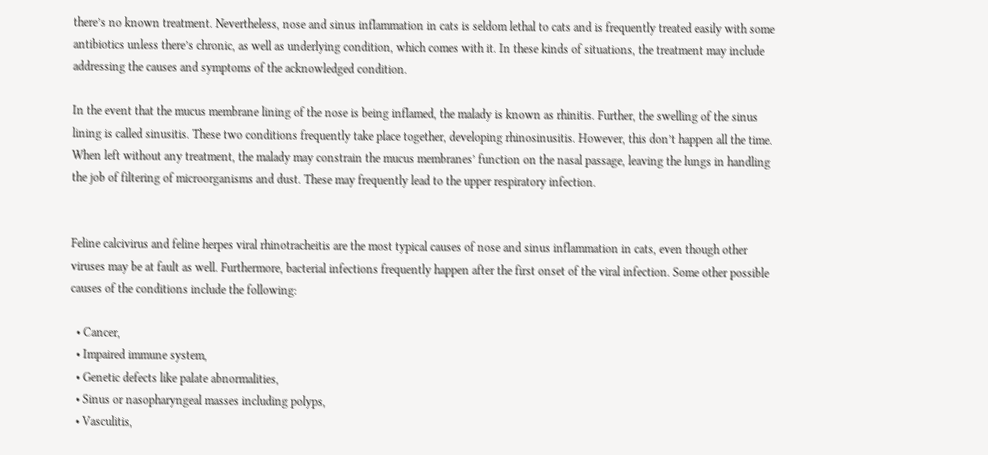there’s no known treatment. Nevertheless, nose and sinus inflammation in cats is seldom lethal to cats and is frequently treated easily with some antibiotics unless there’s chronic, as well as underlying condition, which comes with it. In these kinds of situations, the treatment may include addressing the causes and symptoms of the acknowledged condition.

In the event that the mucus membrane lining of the nose is being inflamed, the malady is known as rhinitis. Further, the swelling of the sinus lining is called sinusitis. These two conditions frequently take place together, developing rhinosinusitis. However, this don’t happen all the time. When left without any treatment, the malady may constrain the mucus membranes’ function on the nasal passage, leaving the lungs in handling the job of filtering of microorganisms and dust. These may frequently lead to the upper respiratory infection.


Feline calcivirus and feline herpes viral rhinotracheitis are the most typical causes of nose and sinus inflammation in cats, even though other viruses may be at fault as well. Furthermore, bacterial infections frequently happen after the first onset of the viral infection. Some other possible causes of the conditions include the following:

  • Cancer,
  • Impaired immune system,
  • Genetic defects like palate abnormalities,
  • Sinus or nasopharyngeal masses including polyps,
  • Vasculitis,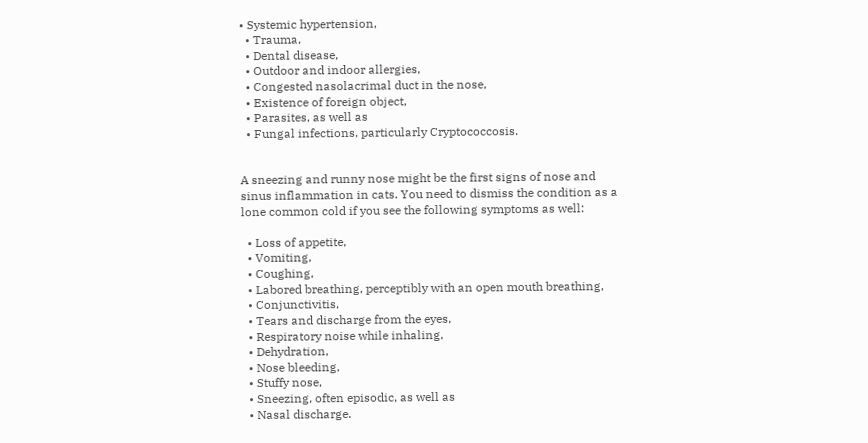• Systemic hypertension,
  • Trauma,
  • Dental disease,
  • Outdoor and indoor allergies,
  • Congested nasolacrimal duct in the nose,
  • Existence of foreign object,
  • Parasites, as well as
  • Fungal infections, particularly Cryptococcosis.


A sneezing and runny nose might be the first signs of nose and sinus inflammation in cats. You need to dismiss the condition as a lone common cold if you see the following symptoms as well:

  • Loss of appetite,
  • Vomiting,
  • Coughing,
  • Labored breathing, perceptibly with an open mouth breathing,
  • Conjunctivitis,
  • Tears and discharge from the eyes,
  • Respiratory noise while inhaling,
  • Dehydration,
  • Nose bleeding,
  • Stuffy nose,
  • Sneezing, often episodic, as well as
  • Nasal discharge.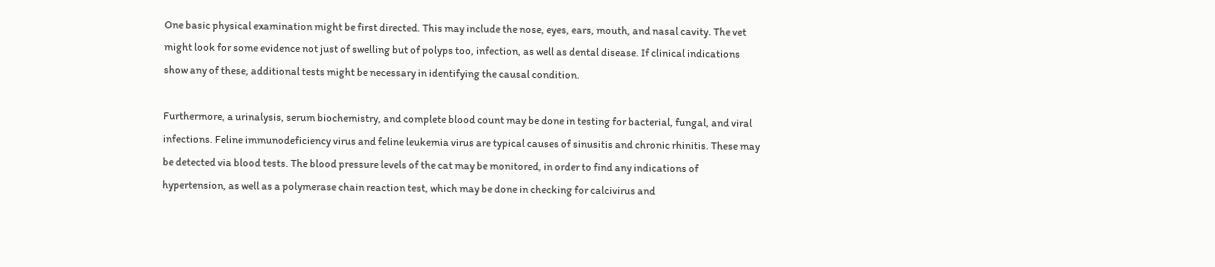One basic physical examination might be first directed. This may include the nose, eyes, ears, mouth, and nasal cavity. The vet might look for some evidence not just of swelling but of polyps too, infection, as well as dental disease. If clinical indications show any of these, additional tests might be necessary in identifying the causal condition.

Furthermore, a urinalysis, serum biochemistry, and complete blood count may be done in testing for bacterial, fungal, and viral infections. Feline immunodeficiency virus and feline leukemia virus are typical causes of sinusitis and chronic rhinitis. These may be detected via blood tests. The blood pressure levels of the cat may be monitored, in order to find any indications of hypertension, as well as a polymerase chain reaction test, which may be done in checking for calcivirus and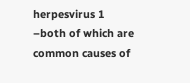herpesvirus 1 –both of which are common causes of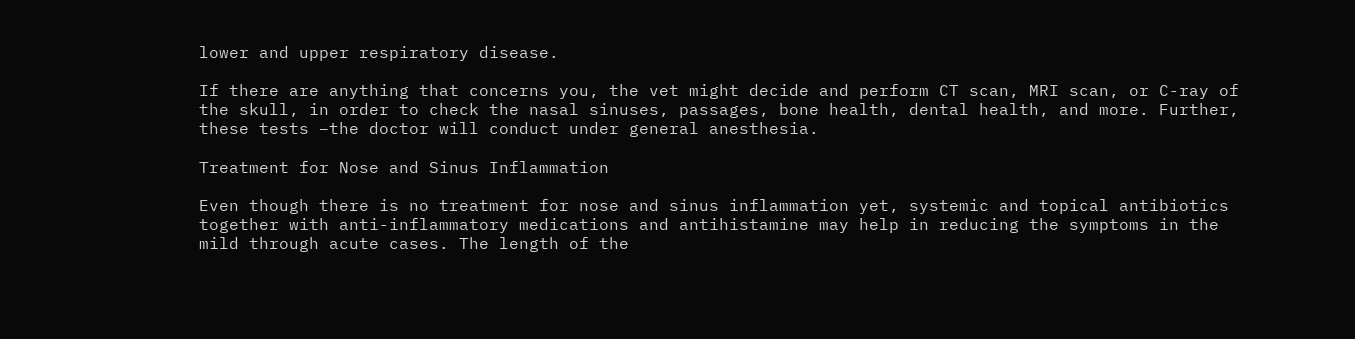lower and upper respiratory disease.

If there are anything that concerns you, the vet might decide and perform CT scan, MRI scan, or C-ray of the skull, in order to check the nasal sinuses, passages, bone health, dental health, and more. Further, these tests –the doctor will conduct under general anesthesia.

Treatment for Nose and Sinus Inflammation

Even though there is no treatment for nose and sinus inflammation yet, systemic and topical antibiotics together with anti-inflammatory medications and antihistamine may help in reducing the symptoms in the mild through acute cases. The length of the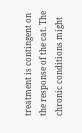treatment is contingent on the response of the cat. The chronic conditions might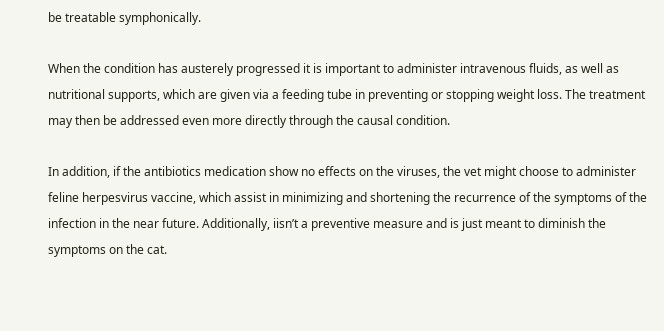be treatable symphonically.

When the condition has austerely progressed it is important to administer intravenous fluids, as well as nutritional supports, which are given via a feeding tube in preventing or stopping weight loss. The treatment may then be addressed even more directly through the causal condition.

In addition, if the antibiotics medication show no effects on the viruses, the vet might choose to administer feline herpesvirus vaccine, which assist in minimizing and shortening the recurrence of the symptoms of the infection in the near future. Additionally, iisn’t a preventive measure and is just meant to diminish the symptoms on the cat.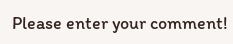Please enter your comment!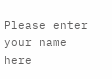Please enter your name here